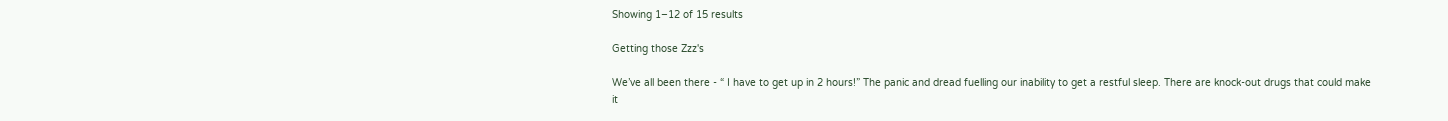Showing 1–12 of 15 results

Getting those Zzz's

We’ve all been there - “ I have to get up in 2 hours!” The panic and dread fuelling our inability to get a restful sleep. There are knock-out drugs that could make it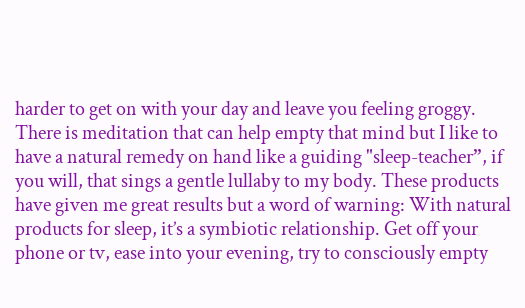harder to get on with your day and leave you feeling groggy. There is meditation that can help empty that mind but I like to have a natural remedy on hand like a guiding "sleep-teacher”, if you will, that sings a gentle lullaby to my body. These products have given me great results but a word of warning: With natural products for sleep, it’s a symbiotic relationship. Get off your phone or tv, ease into your evening, try to consciously empty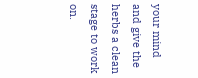your mind and give the herbs a clean stage to work on.